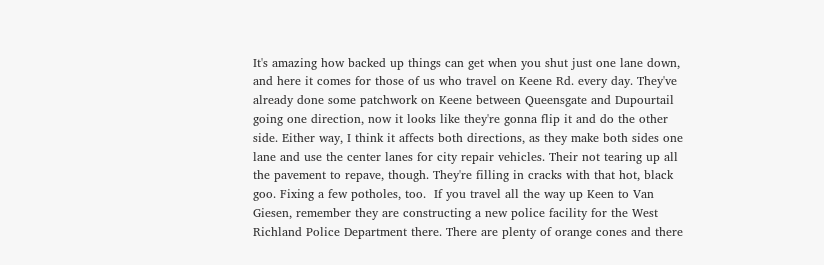It's amazing how backed up things can get when you shut just one lane down, and here it comes for those of us who travel on Keene Rd. every day. They've already done some patchwork on Keene between Queensgate and Dupourtail going one direction, now it looks like they're gonna flip it and do the other side. Either way, I think it affects both directions, as they make both sides one lane and use the center lanes for city repair vehicles. Their not tearing up all the pavement to repave, though. They're filling in cracks with that hot, black goo. Fixing a few potholes, too.  If you travel all the way up Keen to Van Giesen, remember they are constructing a new police facility for the West Richland Police Department there. There are plenty of orange cones and there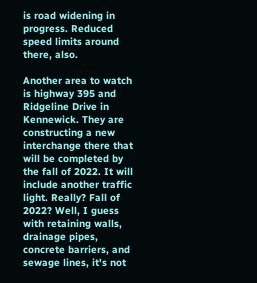is road widening in progress. Reduced speed limits around there, also.

Another area to watch is highway 395 and Ridgeline Drive in Kennewick. They are constructing a new interchange there that will be completed by the fall of 2022. It will include another traffic light. Really? Fall of 2022? Well, I guess with retaining walls, drainage pipes, concrete barriers, and sewage lines, it's not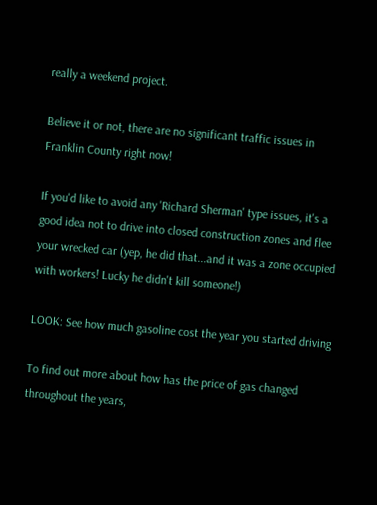really a weekend project.

Believe it or not, there are no significant traffic issues in Franklin County right now!

If you'd like to avoid any 'Richard Sherman' type issues, it's a good idea not to drive into closed construction zones and flee your wrecked car (yep, he did that...and it was a zone occupied with workers! Lucky he didn't kill someone!)

LOOK: See how much gasoline cost the year you started driving

To find out more about how has the price of gas changed throughout the years,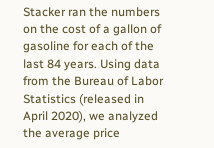Stacker ran the numbers on the cost of a gallon of gasoline for each of the last 84 years. Using data from the Bureau of Labor Statistics (released in April 2020), we analyzed the average price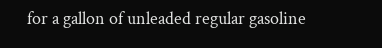for a gallon of unleaded regular gasoline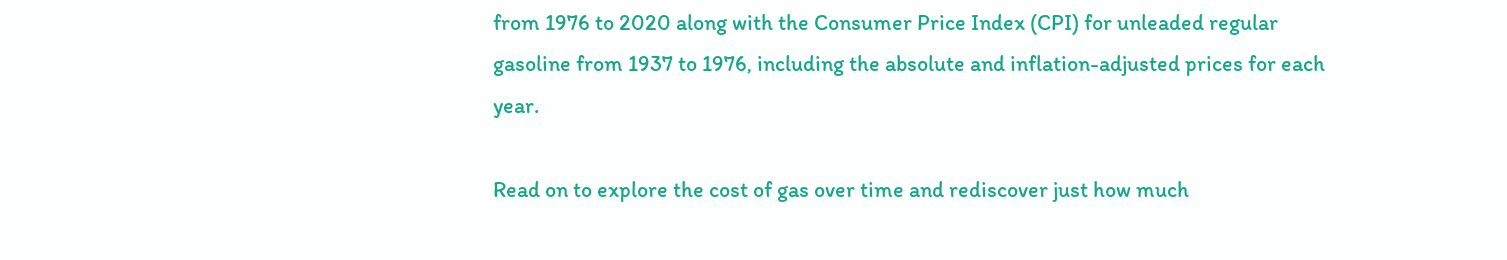from 1976 to 2020 along with the Consumer Price Index (CPI) for unleaded regular gasoline from 1937 to 1976, including the absolute and inflation-adjusted prices for each year.

Read on to explore the cost of gas over time and rediscover just how much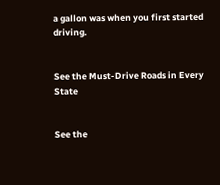a gallon was when you first started driving.


See the Must-Drive Roads in Every State


See the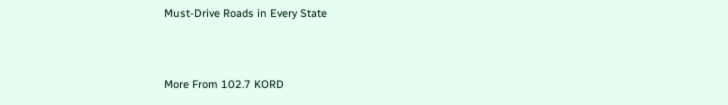Must-Drive Roads in Every State


More From 102.7 KORD